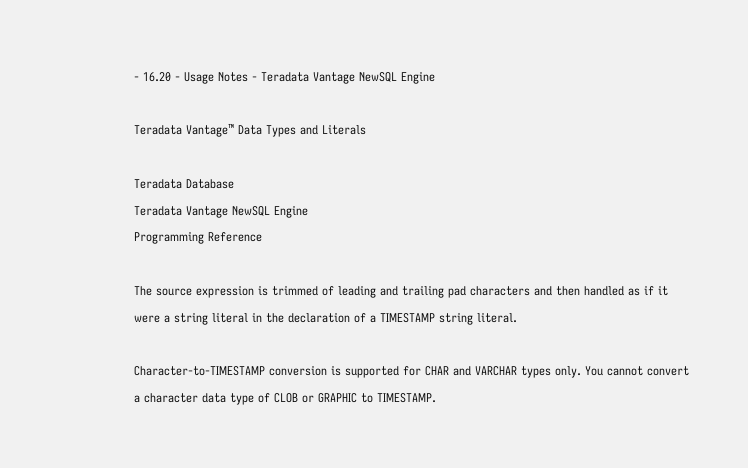- 16.20 - Usage Notes - Teradata Vantage NewSQL Engine

Teradata Vantage™ Data Types and Literals

Teradata Database
Teradata Vantage NewSQL Engine
Programming Reference

The source expression is trimmed of leading and trailing pad characters and then handled as if it were a string literal in the declaration of a TIMESTAMP string literal.

Character-to-TIMESTAMP conversion is supported for CHAR and VARCHAR types only. You cannot convert a character data type of CLOB or GRAPHIC to TIMESTAMP.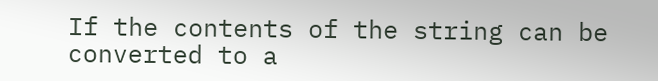If the contents of the string can be converted to a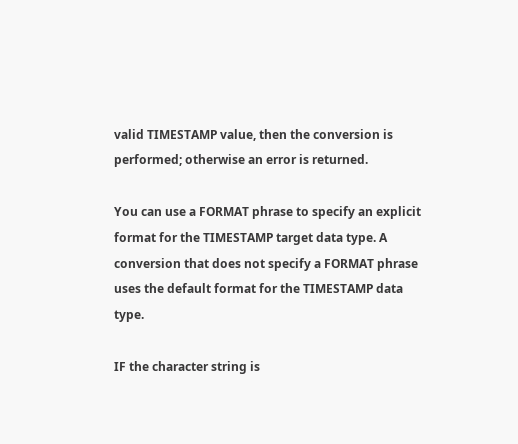valid TIMESTAMP value, then the conversion is performed; otherwise an error is returned.

You can use a FORMAT phrase to specify an explicit format for the TIMESTAMP target data type. A conversion that does not specify a FORMAT phrase uses the default format for the TIMESTAMP data type.

IF the character string is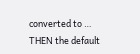converted to … THEN the default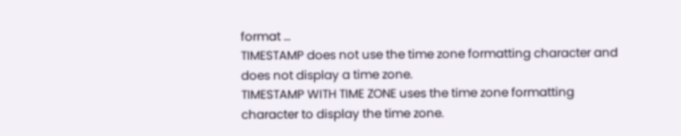format …
TIMESTAMP does not use the time zone formatting character and does not display a time zone.
TIMESTAMP WITH TIME ZONE uses the time zone formatting character to display the time zone.